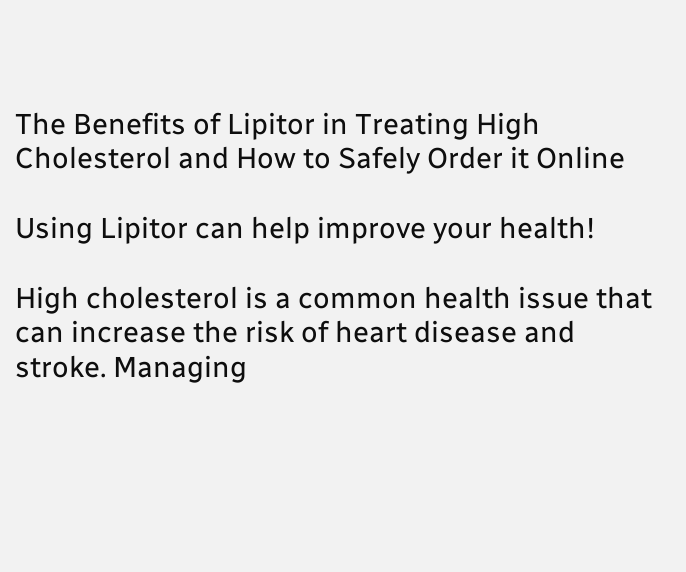The Benefits of Lipitor in Treating High Cholesterol and How to Safely Order it Online

Using Lipitor can help improve your health!

High cholesterol is a common health issue that can increase the risk of heart disease and stroke. Managing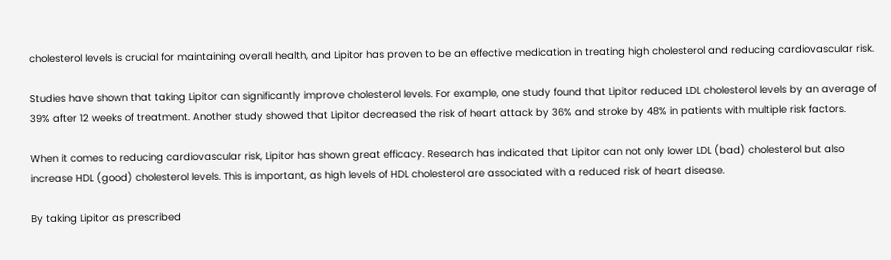cholesterol levels is crucial for maintaining overall health, and Lipitor has proven to be an effective medication in treating high cholesterol and reducing cardiovascular risk.

Studies have shown that taking Lipitor can significantly improve cholesterol levels. For example, one study found that Lipitor reduced LDL cholesterol levels by an average of 39% after 12 weeks of treatment. Another study showed that Lipitor decreased the risk of heart attack by 36% and stroke by 48% in patients with multiple risk factors.

When it comes to reducing cardiovascular risk, Lipitor has shown great efficacy. Research has indicated that Lipitor can not only lower LDL (bad) cholesterol but also increase HDL (good) cholesterol levels. This is important, as high levels of HDL cholesterol are associated with a reduced risk of heart disease.

By taking Lipitor as prescribed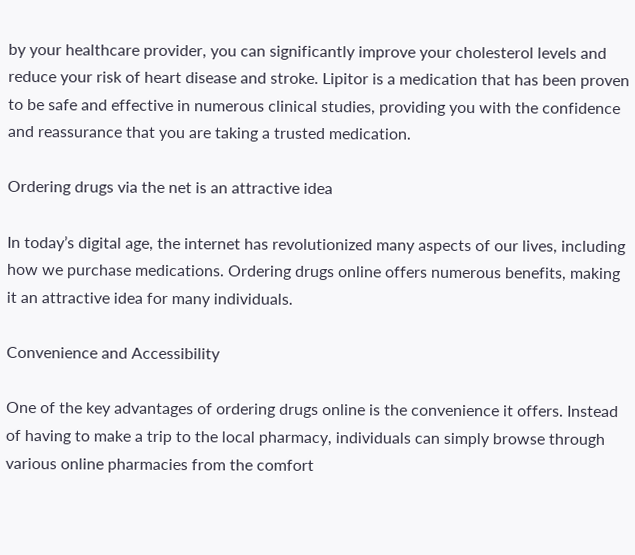by your healthcare provider, you can significantly improve your cholesterol levels and reduce your risk of heart disease and stroke. Lipitor is a medication that has been proven to be safe and effective in numerous clinical studies, providing you with the confidence and reassurance that you are taking a trusted medication.

Ordering drugs via the net is an attractive idea

In today’s digital age, the internet has revolutionized many aspects of our lives, including how we purchase medications. Ordering drugs online offers numerous benefits, making it an attractive idea for many individuals.

Convenience and Accessibility

One of the key advantages of ordering drugs online is the convenience it offers. Instead of having to make a trip to the local pharmacy, individuals can simply browse through various online pharmacies from the comfort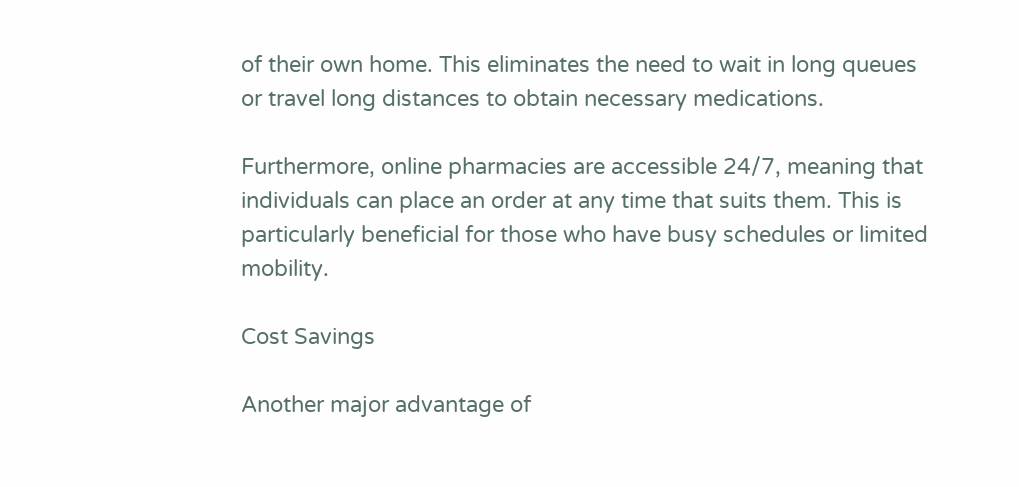of their own home. This eliminates the need to wait in long queues or travel long distances to obtain necessary medications.

Furthermore, online pharmacies are accessible 24/7, meaning that individuals can place an order at any time that suits them. This is particularly beneficial for those who have busy schedules or limited mobility.

Cost Savings

Another major advantage of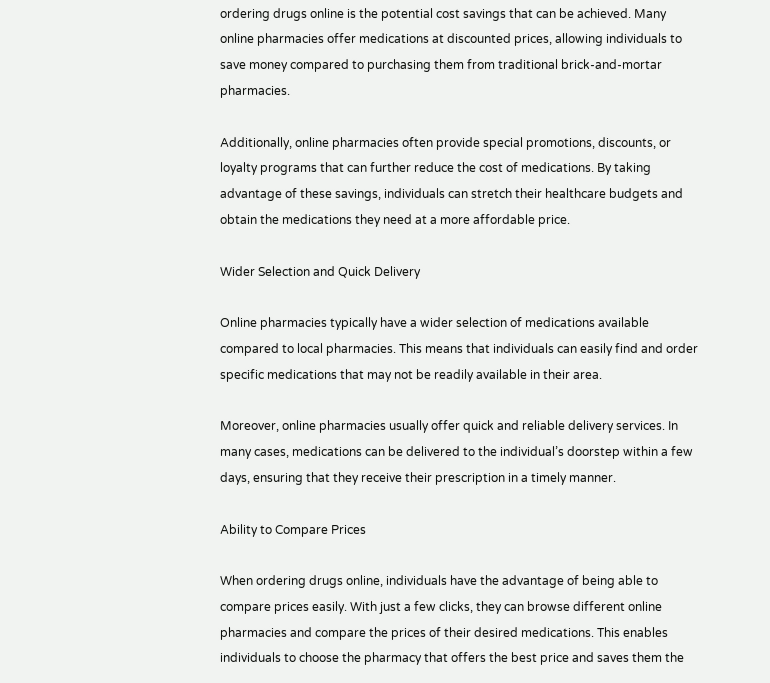ordering drugs online is the potential cost savings that can be achieved. Many online pharmacies offer medications at discounted prices, allowing individuals to save money compared to purchasing them from traditional brick-and-mortar pharmacies.

Additionally, online pharmacies often provide special promotions, discounts, or loyalty programs that can further reduce the cost of medications. By taking advantage of these savings, individuals can stretch their healthcare budgets and obtain the medications they need at a more affordable price.

Wider Selection and Quick Delivery

Online pharmacies typically have a wider selection of medications available compared to local pharmacies. This means that individuals can easily find and order specific medications that may not be readily available in their area.

Moreover, online pharmacies usually offer quick and reliable delivery services. In many cases, medications can be delivered to the individual’s doorstep within a few days, ensuring that they receive their prescription in a timely manner.

Ability to Compare Prices

When ordering drugs online, individuals have the advantage of being able to compare prices easily. With just a few clicks, they can browse different online pharmacies and compare the prices of their desired medications. This enables individuals to choose the pharmacy that offers the best price and saves them the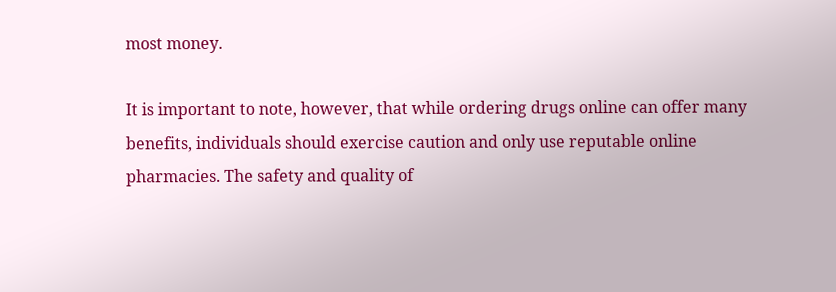most money.

It is important to note, however, that while ordering drugs online can offer many benefits, individuals should exercise caution and only use reputable online pharmacies. The safety and quality of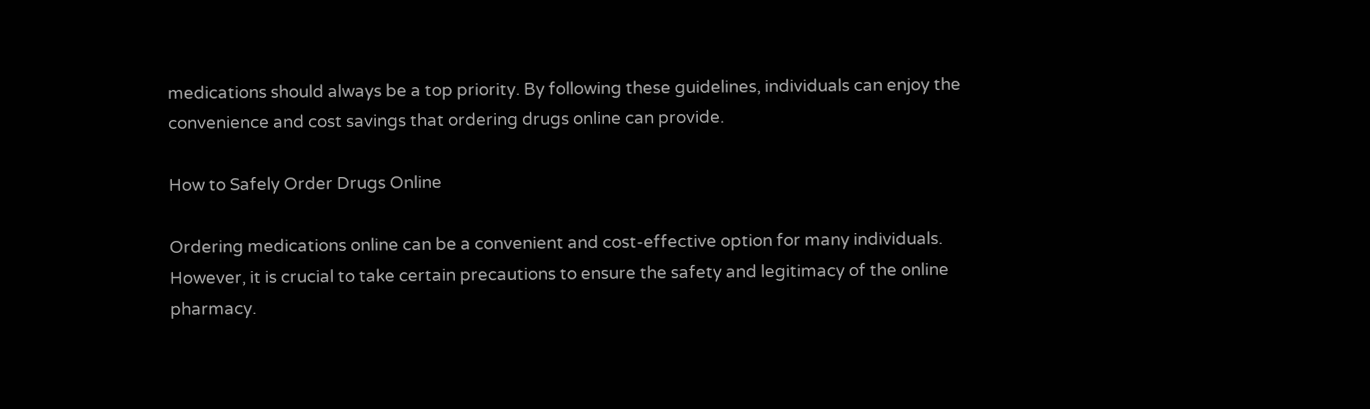medications should always be a top priority. By following these guidelines, individuals can enjoy the convenience and cost savings that ordering drugs online can provide.

How to Safely Order Drugs Online

Ordering medications online can be a convenient and cost-effective option for many individuals. However, it is crucial to take certain precautions to ensure the safety and legitimacy of the online pharmacy.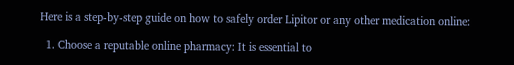Here is a step-by-step guide on how to safely order Lipitor or any other medication online:

  1. Choose a reputable online pharmacy: It is essential to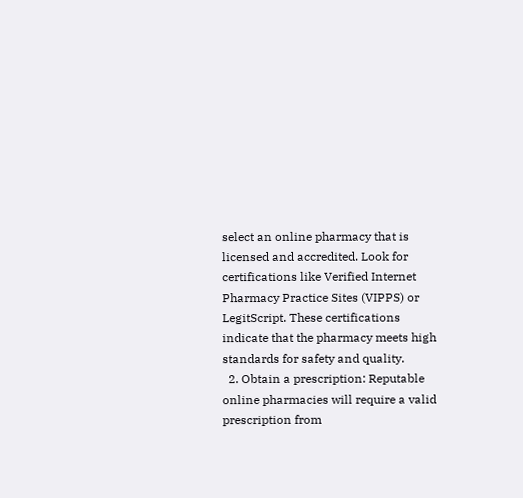select an online pharmacy that is licensed and accredited. Look for certifications like Verified Internet Pharmacy Practice Sites (VIPPS) or LegitScript. These certifications indicate that the pharmacy meets high standards for safety and quality.
  2. Obtain a prescription: Reputable online pharmacies will require a valid prescription from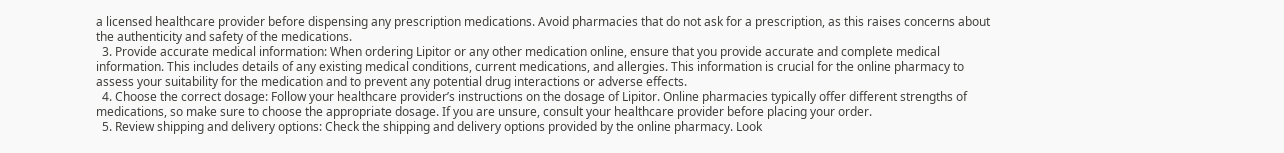a licensed healthcare provider before dispensing any prescription medications. Avoid pharmacies that do not ask for a prescription, as this raises concerns about the authenticity and safety of the medications.
  3. Provide accurate medical information: When ordering Lipitor or any other medication online, ensure that you provide accurate and complete medical information. This includes details of any existing medical conditions, current medications, and allergies. This information is crucial for the online pharmacy to assess your suitability for the medication and to prevent any potential drug interactions or adverse effects.
  4. Choose the correct dosage: Follow your healthcare provider’s instructions on the dosage of Lipitor. Online pharmacies typically offer different strengths of medications, so make sure to choose the appropriate dosage. If you are unsure, consult your healthcare provider before placing your order.
  5. Review shipping and delivery options: Check the shipping and delivery options provided by the online pharmacy. Look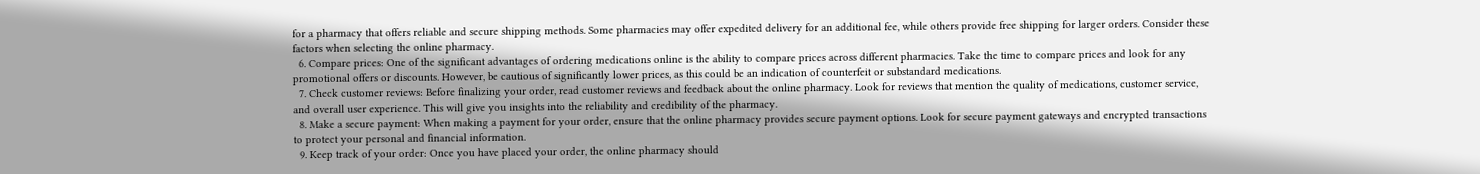for a pharmacy that offers reliable and secure shipping methods. Some pharmacies may offer expedited delivery for an additional fee, while others provide free shipping for larger orders. Consider these factors when selecting the online pharmacy.
  6. Compare prices: One of the significant advantages of ordering medications online is the ability to compare prices across different pharmacies. Take the time to compare prices and look for any promotional offers or discounts. However, be cautious of significantly lower prices, as this could be an indication of counterfeit or substandard medications.
  7. Check customer reviews: Before finalizing your order, read customer reviews and feedback about the online pharmacy. Look for reviews that mention the quality of medications, customer service, and overall user experience. This will give you insights into the reliability and credibility of the pharmacy.
  8. Make a secure payment: When making a payment for your order, ensure that the online pharmacy provides secure payment options. Look for secure payment gateways and encrypted transactions to protect your personal and financial information.
  9. Keep track of your order: Once you have placed your order, the online pharmacy should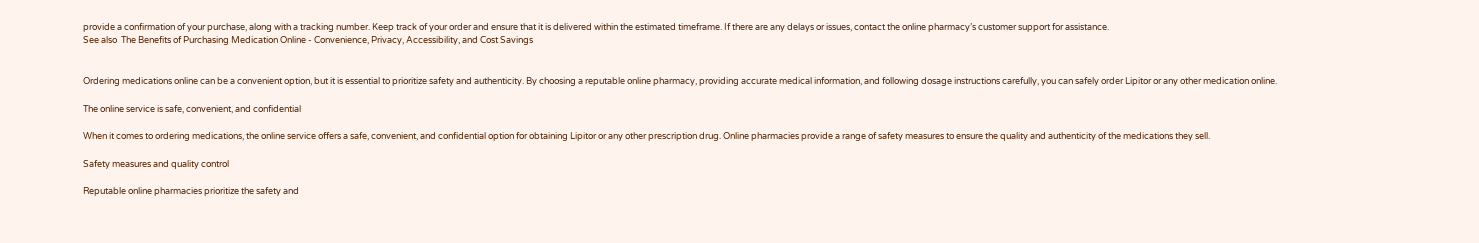provide a confirmation of your purchase, along with a tracking number. Keep track of your order and ensure that it is delivered within the estimated timeframe. If there are any delays or issues, contact the online pharmacy’s customer support for assistance.
See also  The Benefits of Purchasing Medication Online - Convenience, Privacy, Accessibility, and Cost Savings


Ordering medications online can be a convenient option, but it is essential to prioritize safety and authenticity. By choosing a reputable online pharmacy, providing accurate medical information, and following dosage instructions carefully, you can safely order Lipitor or any other medication online.

The online service is safe, convenient, and confidential

When it comes to ordering medications, the online service offers a safe, convenient, and confidential option for obtaining Lipitor or any other prescription drug. Online pharmacies provide a range of safety measures to ensure the quality and authenticity of the medications they sell.

Safety measures and quality control

Reputable online pharmacies prioritize the safety and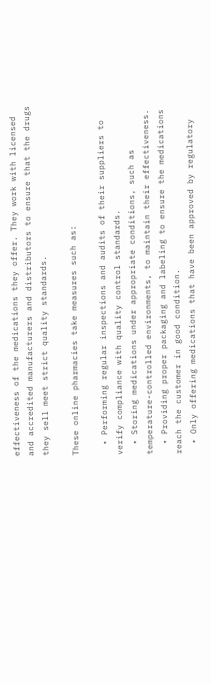effectiveness of the medications they offer. They work with licensed and accredited manufacturers and distributors to ensure that the drugs they sell meet strict quality standards.

These online pharmacies take measures such as:

  • Performing regular inspections and audits of their suppliers to verify compliance with quality control standards.
  • Storing medications under appropriate conditions, such as temperature-controlled environments, to maintain their effectiveness.
  • Providing proper packaging and labeling to ensure the medications reach the customer in good condition.
  • Only offering medications that have been approved by regulatory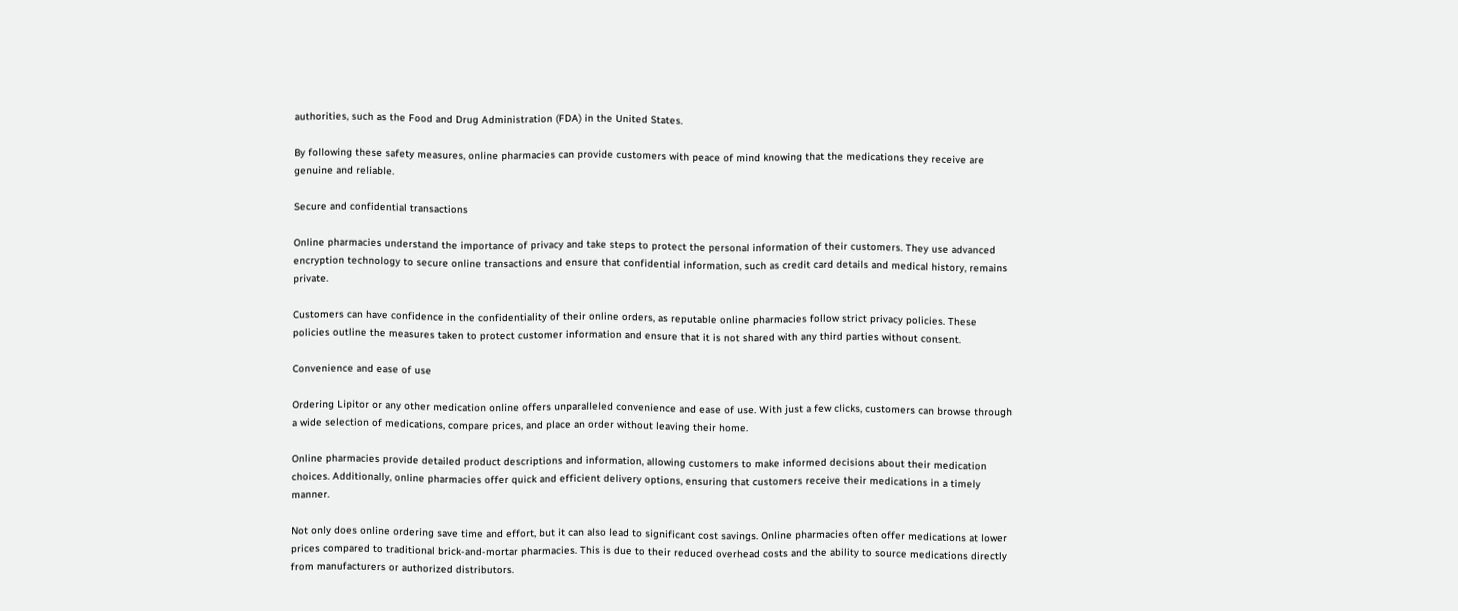authorities, such as the Food and Drug Administration (FDA) in the United States.

By following these safety measures, online pharmacies can provide customers with peace of mind knowing that the medications they receive are genuine and reliable.

Secure and confidential transactions

Online pharmacies understand the importance of privacy and take steps to protect the personal information of their customers. They use advanced encryption technology to secure online transactions and ensure that confidential information, such as credit card details and medical history, remains private.

Customers can have confidence in the confidentiality of their online orders, as reputable online pharmacies follow strict privacy policies. These policies outline the measures taken to protect customer information and ensure that it is not shared with any third parties without consent.

Convenience and ease of use

Ordering Lipitor or any other medication online offers unparalleled convenience and ease of use. With just a few clicks, customers can browse through a wide selection of medications, compare prices, and place an order without leaving their home.

Online pharmacies provide detailed product descriptions and information, allowing customers to make informed decisions about their medication choices. Additionally, online pharmacies offer quick and efficient delivery options, ensuring that customers receive their medications in a timely manner.

Not only does online ordering save time and effort, but it can also lead to significant cost savings. Online pharmacies often offer medications at lower prices compared to traditional brick-and-mortar pharmacies. This is due to their reduced overhead costs and the ability to source medications directly from manufacturers or authorized distributors.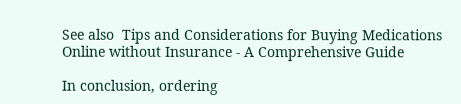See also  Tips and Considerations for Buying Medications Online without Insurance - A Comprehensive Guide

In conclusion, ordering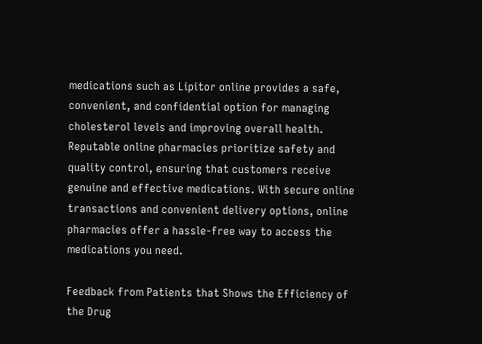medications such as Lipitor online provides a safe, convenient, and confidential option for managing cholesterol levels and improving overall health. Reputable online pharmacies prioritize safety and quality control, ensuring that customers receive genuine and effective medications. With secure online transactions and convenient delivery options, online pharmacies offer a hassle-free way to access the medications you need.

Feedback from Patients that Shows the Efficiency of the Drug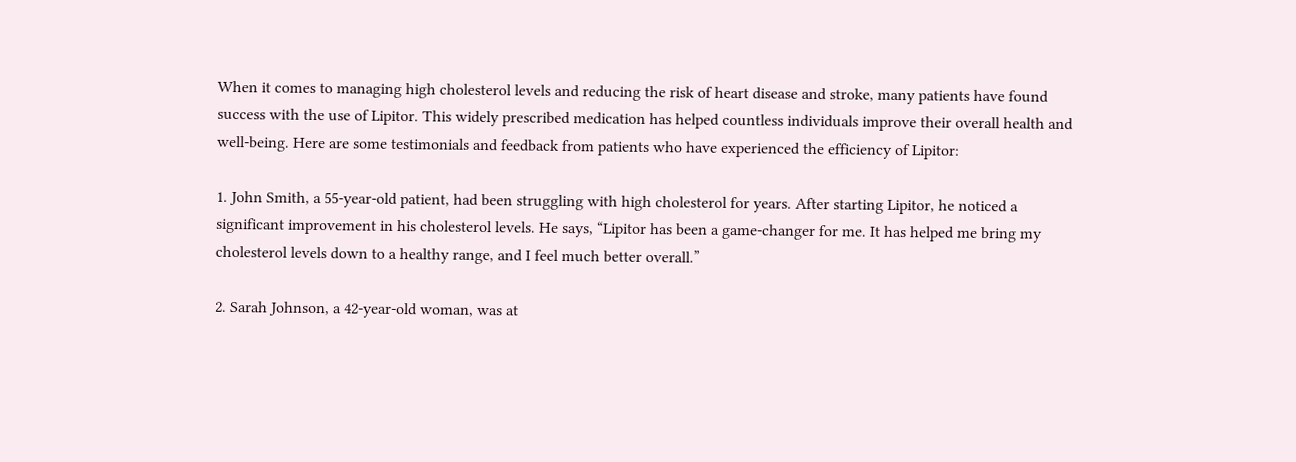When it comes to managing high cholesterol levels and reducing the risk of heart disease and stroke, many patients have found success with the use of Lipitor. This widely prescribed medication has helped countless individuals improve their overall health and well-being. Here are some testimonials and feedback from patients who have experienced the efficiency of Lipitor:

1. John Smith, a 55-year-old patient, had been struggling with high cholesterol for years. After starting Lipitor, he noticed a significant improvement in his cholesterol levels. He says, “Lipitor has been a game-changer for me. It has helped me bring my cholesterol levels down to a healthy range, and I feel much better overall.”

2. Sarah Johnson, a 42-year-old woman, was at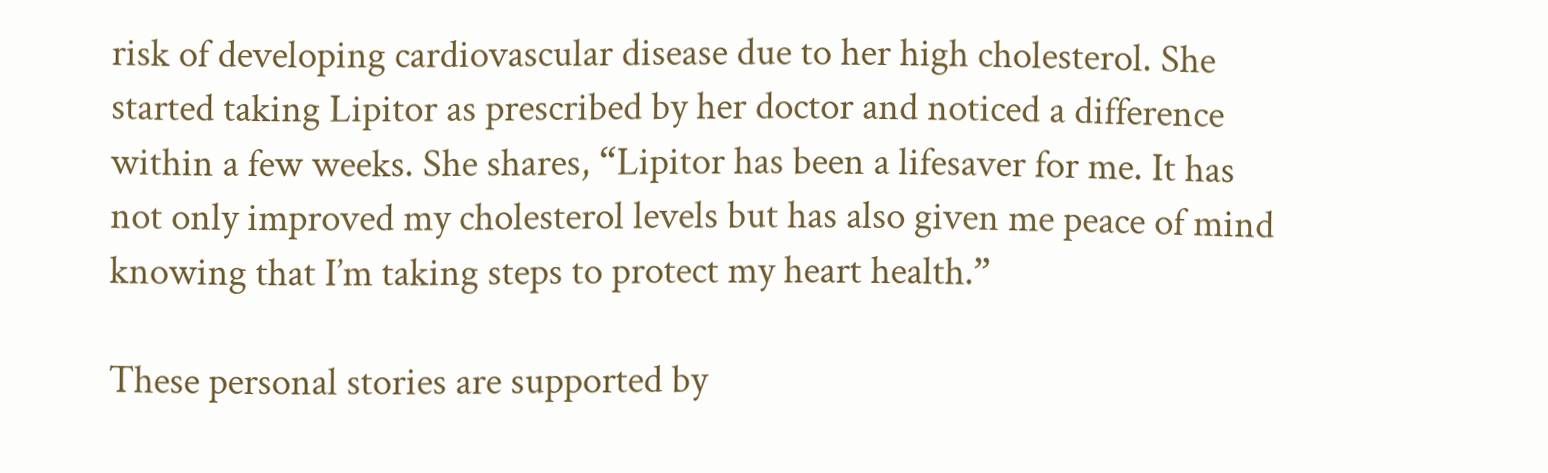risk of developing cardiovascular disease due to her high cholesterol. She started taking Lipitor as prescribed by her doctor and noticed a difference within a few weeks. She shares, “Lipitor has been a lifesaver for me. It has not only improved my cholesterol levels but has also given me peace of mind knowing that I’m taking steps to protect my heart health.”

These personal stories are supported by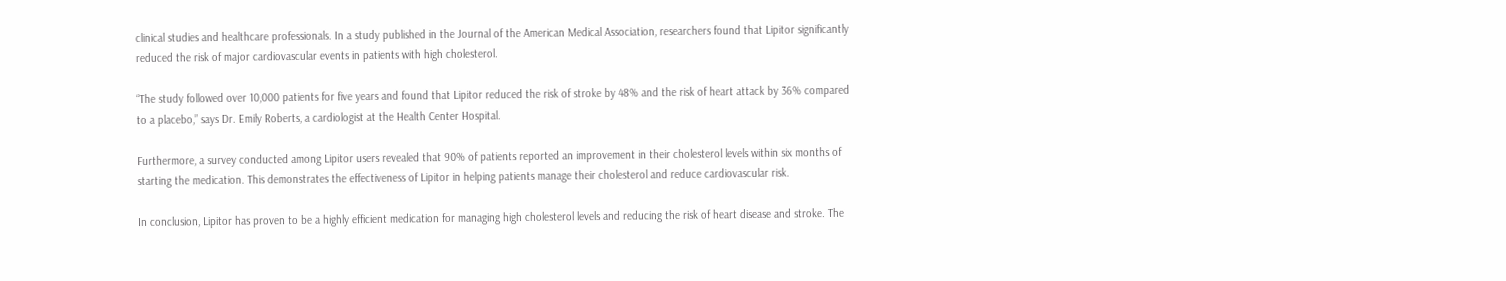clinical studies and healthcare professionals. In a study published in the Journal of the American Medical Association, researchers found that Lipitor significantly reduced the risk of major cardiovascular events in patients with high cholesterol.

“The study followed over 10,000 patients for five years and found that Lipitor reduced the risk of stroke by 48% and the risk of heart attack by 36% compared to a placebo,” says Dr. Emily Roberts, a cardiologist at the Health Center Hospital.

Furthermore, a survey conducted among Lipitor users revealed that 90% of patients reported an improvement in their cholesterol levels within six months of starting the medication. This demonstrates the effectiveness of Lipitor in helping patients manage their cholesterol and reduce cardiovascular risk.

In conclusion, Lipitor has proven to be a highly efficient medication for managing high cholesterol levels and reducing the risk of heart disease and stroke. The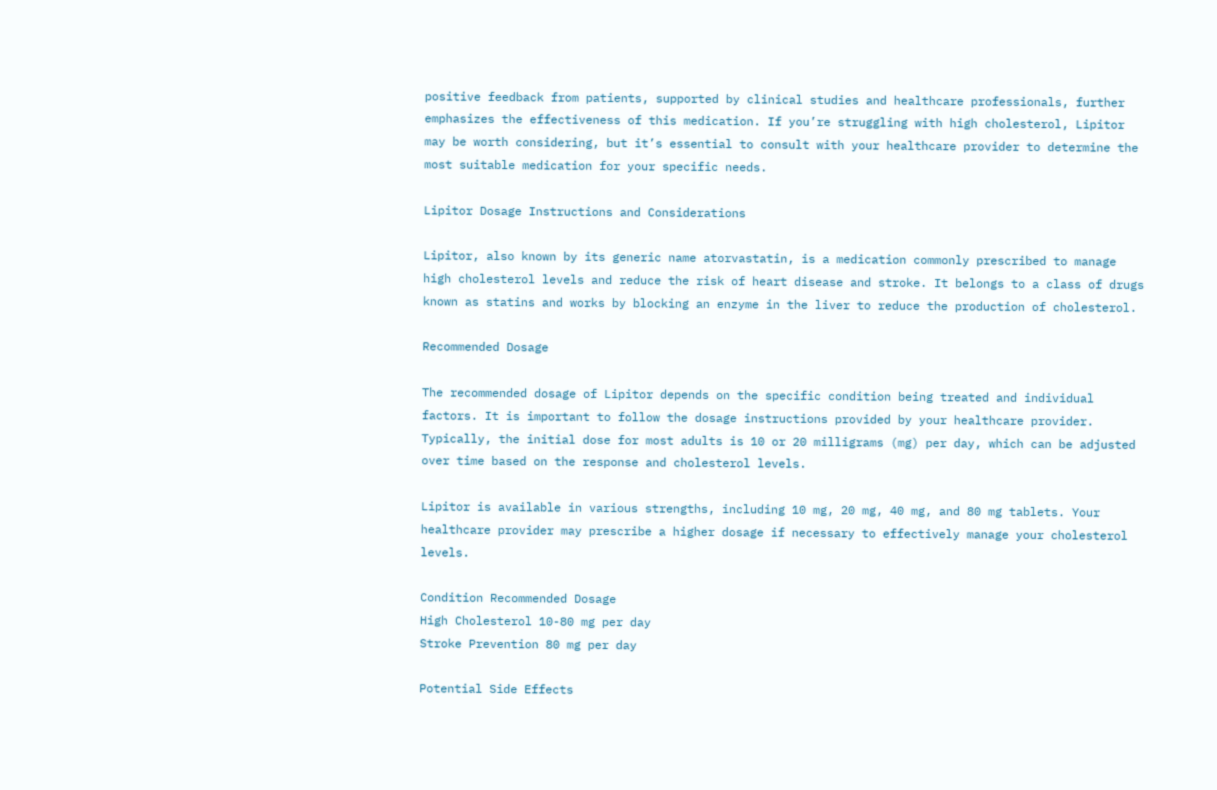positive feedback from patients, supported by clinical studies and healthcare professionals, further emphasizes the effectiveness of this medication. If you’re struggling with high cholesterol, Lipitor may be worth considering, but it’s essential to consult with your healthcare provider to determine the most suitable medication for your specific needs.

Lipitor Dosage Instructions and Considerations

Lipitor, also known by its generic name atorvastatin, is a medication commonly prescribed to manage high cholesterol levels and reduce the risk of heart disease and stroke. It belongs to a class of drugs known as statins and works by blocking an enzyme in the liver to reduce the production of cholesterol.

Recommended Dosage

The recommended dosage of Lipitor depends on the specific condition being treated and individual factors. It is important to follow the dosage instructions provided by your healthcare provider. Typically, the initial dose for most adults is 10 or 20 milligrams (mg) per day, which can be adjusted over time based on the response and cholesterol levels.

Lipitor is available in various strengths, including 10 mg, 20 mg, 40 mg, and 80 mg tablets. Your healthcare provider may prescribe a higher dosage if necessary to effectively manage your cholesterol levels.

Condition Recommended Dosage
High Cholesterol 10-80 mg per day
Stroke Prevention 80 mg per day

Potential Side Effects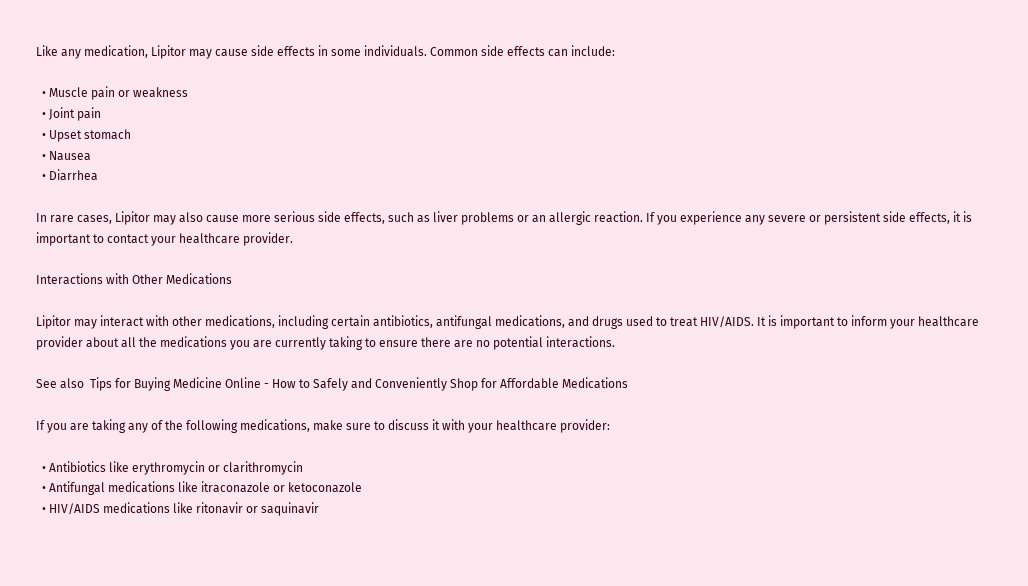Like any medication, Lipitor may cause side effects in some individuals. Common side effects can include:

  • Muscle pain or weakness
  • Joint pain
  • Upset stomach
  • Nausea
  • Diarrhea

In rare cases, Lipitor may also cause more serious side effects, such as liver problems or an allergic reaction. If you experience any severe or persistent side effects, it is important to contact your healthcare provider.

Interactions with Other Medications

Lipitor may interact with other medications, including certain antibiotics, antifungal medications, and drugs used to treat HIV/AIDS. It is important to inform your healthcare provider about all the medications you are currently taking to ensure there are no potential interactions.

See also  Tips for Buying Medicine Online - How to Safely and Conveniently Shop for Affordable Medications

If you are taking any of the following medications, make sure to discuss it with your healthcare provider:

  • Antibiotics like erythromycin or clarithromycin
  • Antifungal medications like itraconazole or ketoconazole
  • HIV/AIDS medications like ritonavir or saquinavir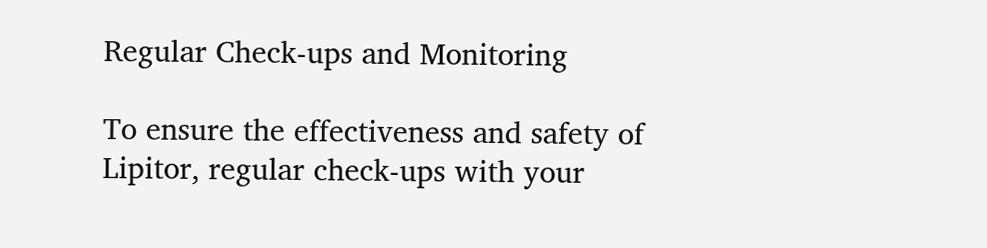Regular Check-ups and Monitoring

To ensure the effectiveness and safety of Lipitor, regular check-ups with your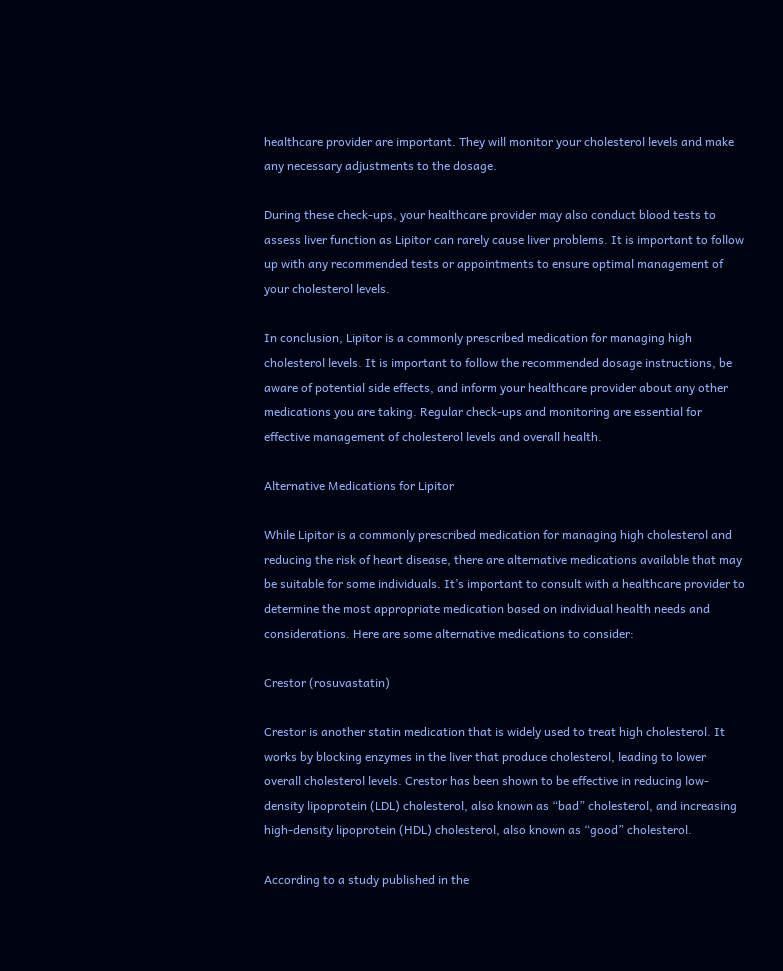healthcare provider are important. They will monitor your cholesterol levels and make any necessary adjustments to the dosage.

During these check-ups, your healthcare provider may also conduct blood tests to assess liver function as Lipitor can rarely cause liver problems. It is important to follow up with any recommended tests or appointments to ensure optimal management of your cholesterol levels.

In conclusion, Lipitor is a commonly prescribed medication for managing high cholesterol levels. It is important to follow the recommended dosage instructions, be aware of potential side effects, and inform your healthcare provider about any other medications you are taking. Regular check-ups and monitoring are essential for effective management of cholesterol levels and overall health.

Alternative Medications for Lipitor

While Lipitor is a commonly prescribed medication for managing high cholesterol and reducing the risk of heart disease, there are alternative medications available that may be suitable for some individuals. It’s important to consult with a healthcare provider to determine the most appropriate medication based on individual health needs and considerations. Here are some alternative medications to consider:

Crestor (rosuvastatin)

Crestor is another statin medication that is widely used to treat high cholesterol. It works by blocking enzymes in the liver that produce cholesterol, leading to lower overall cholesterol levels. Crestor has been shown to be effective in reducing low-density lipoprotein (LDL) cholesterol, also known as “bad” cholesterol, and increasing high-density lipoprotein (HDL) cholesterol, also known as “good” cholesterol.

According to a study published in the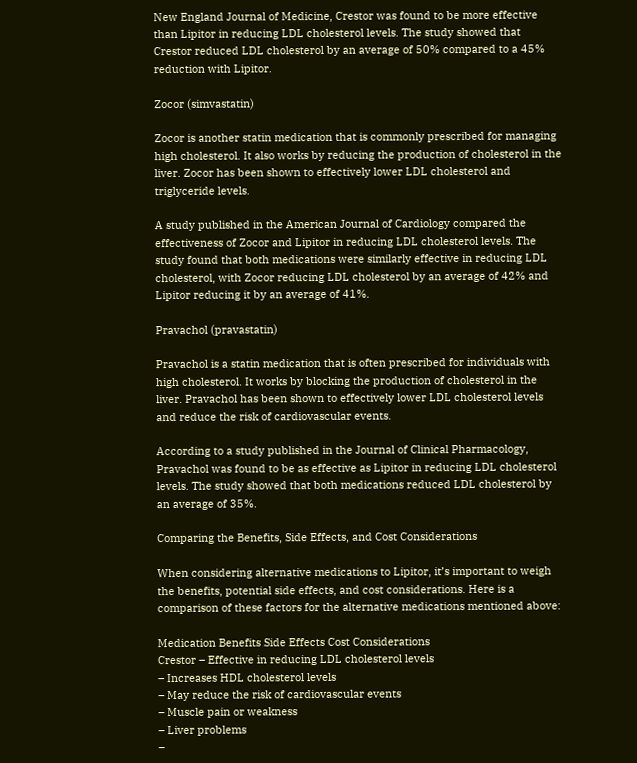New England Journal of Medicine, Crestor was found to be more effective than Lipitor in reducing LDL cholesterol levels. The study showed that Crestor reduced LDL cholesterol by an average of 50% compared to a 45% reduction with Lipitor.

Zocor (simvastatin)

Zocor is another statin medication that is commonly prescribed for managing high cholesterol. It also works by reducing the production of cholesterol in the liver. Zocor has been shown to effectively lower LDL cholesterol and triglyceride levels.

A study published in the American Journal of Cardiology compared the effectiveness of Zocor and Lipitor in reducing LDL cholesterol levels. The study found that both medications were similarly effective in reducing LDL cholesterol, with Zocor reducing LDL cholesterol by an average of 42% and Lipitor reducing it by an average of 41%.

Pravachol (pravastatin)

Pravachol is a statin medication that is often prescribed for individuals with high cholesterol. It works by blocking the production of cholesterol in the liver. Pravachol has been shown to effectively lower LDL cholesterol levels and reduce the risk of cardiovascular events.

According to a study published in the Journal of Clinical Pharmacology, Pravachol was found to be as effective as Lipitor in reducing LDL cholesterol levels. The study showed that both medications reduced LDL cholesterol by an average of 35%.

Comparing the Benefits, Side Effects, and Cost Considerations

When considering alternative medications to Lipitor, it’s important to weigh the benefits, potential side effects, and cost considerations. Here is a comparison of these factors for the alternative medications mentioned above:

Medication Benefits Side Effects Cost Considerations
Crestor – Effective in reducing LDL cholesterol levels
– Increases HDL cholesterol levels
– May reduce the risk of cardiovascular events
– Muscle pain or weakness
– Liver problems
–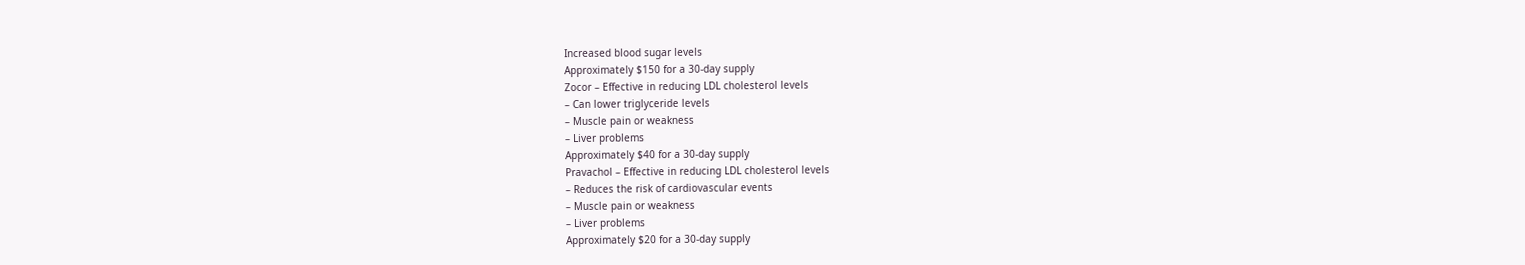Increased blood sugar levels
Approximately $150 for a 30-day supply
Zocor – Effective in reducing LDL cholesterol levels
– Can lower triglyceride levels
– Muscle pain or weakness
– Liver problems
Approximately $40 for a 30-day supply
Pravachol – Effective in reducing LDL cholesterol levels
– Reduces the risk of cardiovascular events
– Muscle pain or weakness
– Liver problems
Approximately $20 for a 30-day supply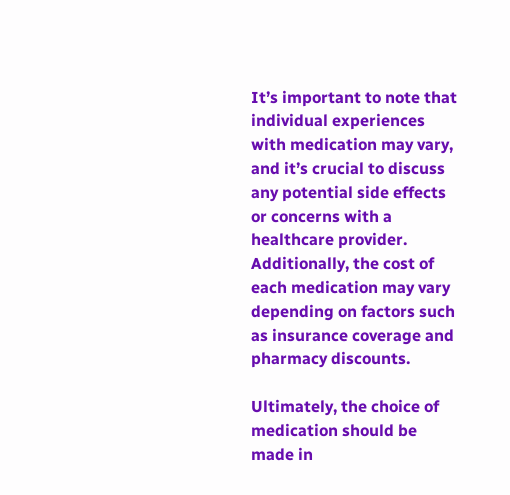It’s important to note that individual experiences with medication may vary, and it’s crucial to discuss any potential side effects or concerns with a healthcare provider. Additionally, the cost of each medication may vary depending on factors such as insurance coverage and pharmacy discounts.

Ultimately, the choice of medication should be made in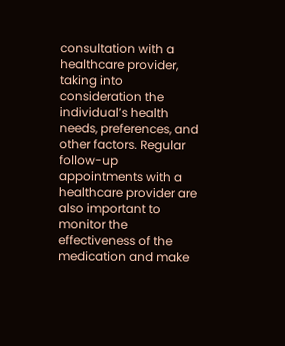consultation with a healthcare provider, taking into consideration the individual’s health needs, preferences, and other factors. Regular follow-up appointments with a healthcare provider are also important to monitor the effectiveness of the medication and make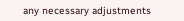any necessary adjustments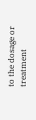to the dosage or treatment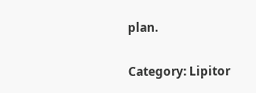plan.

Category: Lipitor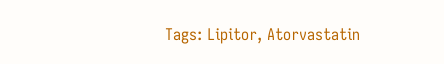Tags: Lipitor, Atorvastatin